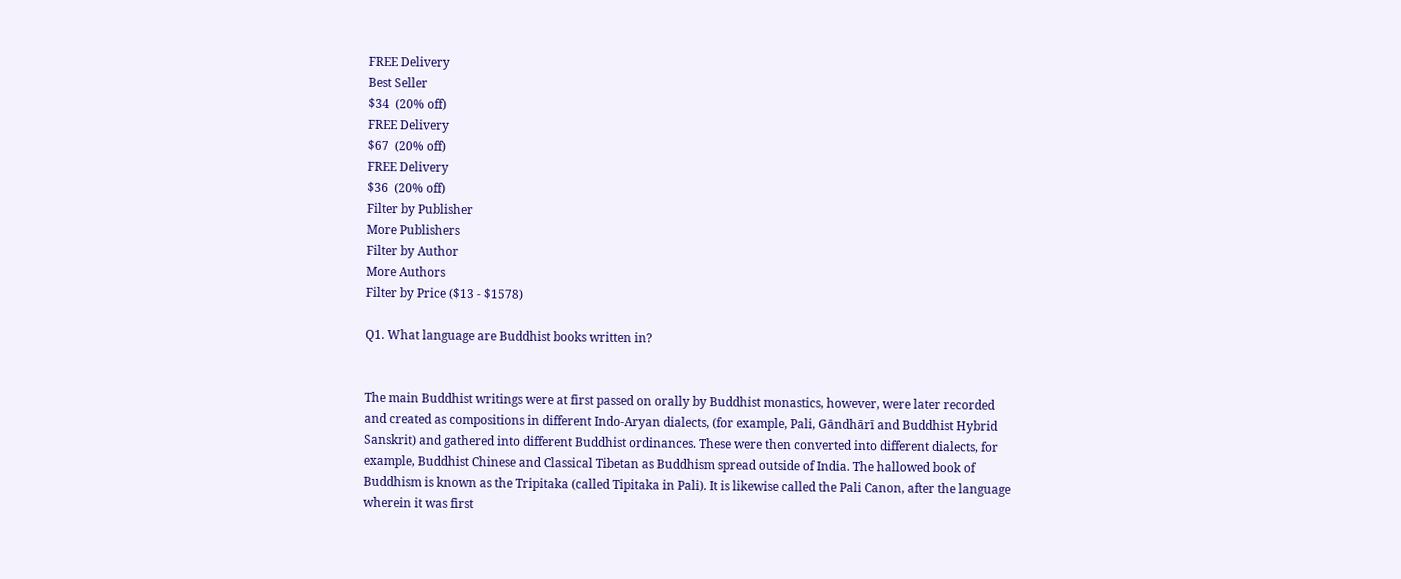FREE Delivery
Best Seller
$34  (20% off)
FREE Delivery
$67  (20% off)
FREE Delivery
$36  (20% off)
Filter by Publisher
More Publishers
Filter by Author
More Authors
Filter by Price ($13 - $1578)

Q1. What language are Buddhist books written in?


The main Buddhist writings were at first passed on orally by Buddhist monastics, however, were later recorded and created as compositions in different Indo-Aryan dialects, (for example, Pali, Gāndhārī and Buddhist Hybrid Sanskrit) and gathered into different Buddhist ordinances. These were then converted into different dialects, for example, Buddhist Chinese and Classical Tibetan as Buddhism spread outside of India. The hallowed book of Buddhism is known as the Tripitaka (called Tipitaka in Pali). It is likewise called the Pali Canon, after the language wherein it was first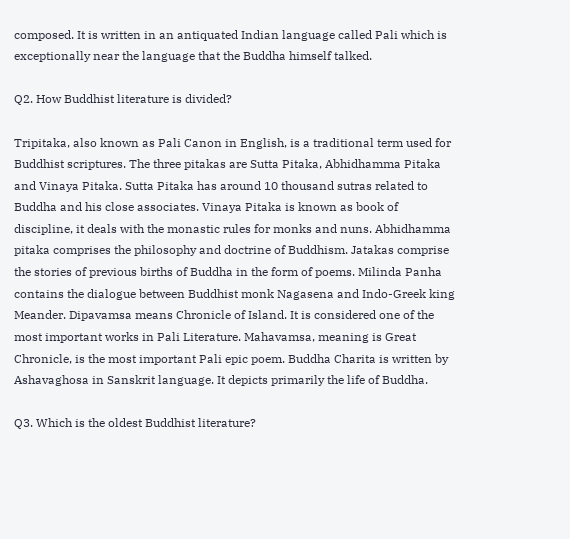composed. It is written in an antiquated Indian language called Pali which is exceptionally near the language that the Buddha himself talked.

Q2. How Buddhist literature is divided?

Tripitaka, also known as Pali Canon in English, is a traditional term used for Buddhist scriptures. The three pitakas are Sutta Pitaka, Abhidhamma Pitaka and Vinaya Pitaka. Sutta Pitaka has around 10 thousand sutras related to Buddha and his close associates. Vinaya Pitaka is known as book of discipline, it deals with the monastic rules for monks and nuns. Abhidhamma pitaka comprises the philosophy and doctrine of Buddhism. Jatakas comprise the stories of previous births of Buddha in the form of poems. Milinda Panha contains the dialogue between Buddhist monk Nagasena and Indo-Greek king Meander. Dipavamsa means Chronicle of Island. It is considered one of the most important works in Pali Literature. Mahavamsa, meaning is Great Chronicle, is the most important Pali epic poem. Buddha Charita is written by Ashavaghosa in Sanskrit language. It depicts primarily the life of Buddha.

Q3. Which is the oldest Buddhist literature?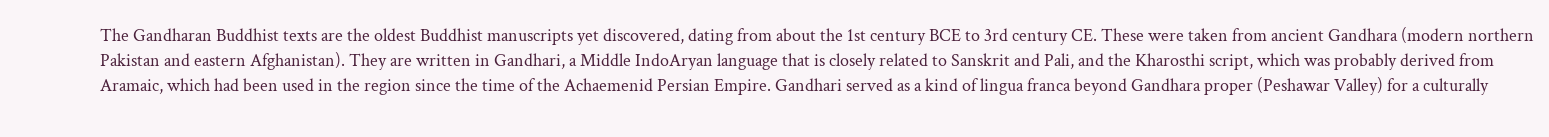The Gandharan Buddhist texts are the oldest Buddhist manuscripts yet discovered, dating from about the 1st century BCE to 3rd century CE. These were taken from ancient Gandhara (modern northern Pakistan and eastern Afghanistan). They are written in Gandhari, a Middle IndoAryan language that is closely related to Sanskrit and Pali, and the Kharosthi script, which was probably derived from Aramaic, which had been used in the region since the time of the Achaemenid Persian Empire. Gandhari served as a kind of lingua franca beyond Gandhara proper (Peshawar Valley) for a culturally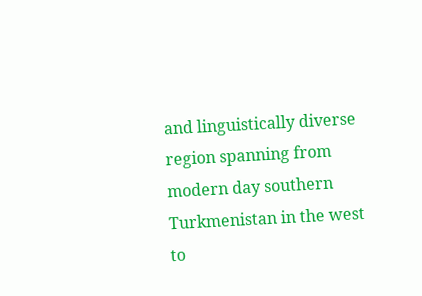and linguistically diverse region spanning from modern day southern Turkmenistan in the west to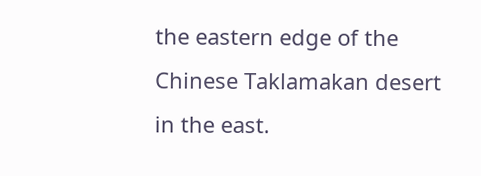the eastern edge of the Chinese Taklamakan desert in the east.